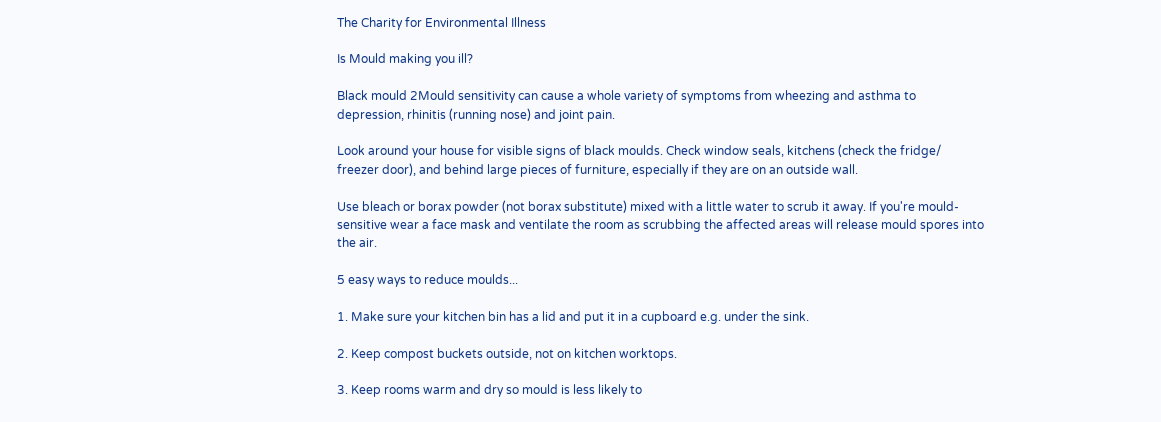The Charity for Environmental Illness

Is Mould making you ill?

Black mould 2Mould sensitivity can cause a whole variety of symptoms from wheezing and asthma to depression, rhinitis (running nose) and joint pain.

Look around your house for visible signs of black moulds. Check window seals, kitchens (check the fridge/ freezer door), and behind large pieces of furniture, especially if they are on an outside wall.

Use bleach or borax powder (not borax substitute) mixed with a little water to scrub it away. If you're mould-sensitive wear a face mask and ventilate the room as scrubbing the affected areas will release mould spores into the air.

5 easy ways to reduce moulds...

1. Make sure your kitchen bin has a lid and put it in a cupboard e.g. under the sink.

2. Keep compost buckets outside, not on kitchen worktops.

3. Keep rooms warm and dry so mould is less likely to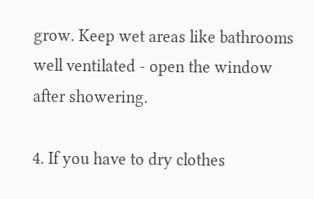grow. Keep wet areas like bathrooms well ventilated - open the window after showering.

4. If you have to dry clothes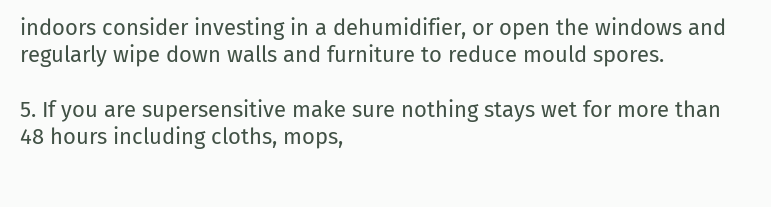indoors consider investing in a dehumidifier, or open the windows and regularly wipe down walls and furniture to reduce mould spores.

5. If you are supersensitive make sure nothing stays wet for more than 48 hours including cloths, mops,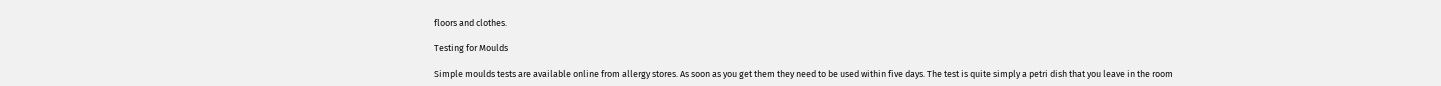floors and clothes.

Testing for Moulds

Simple moulds tests are available online from allergy stores. As soon as you get them they need to be used within five days. The test is quite simply a petri dish that you leave in the room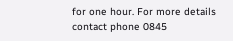for one hour. For more details contact phone 0845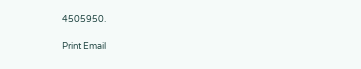4505950.

Print Email